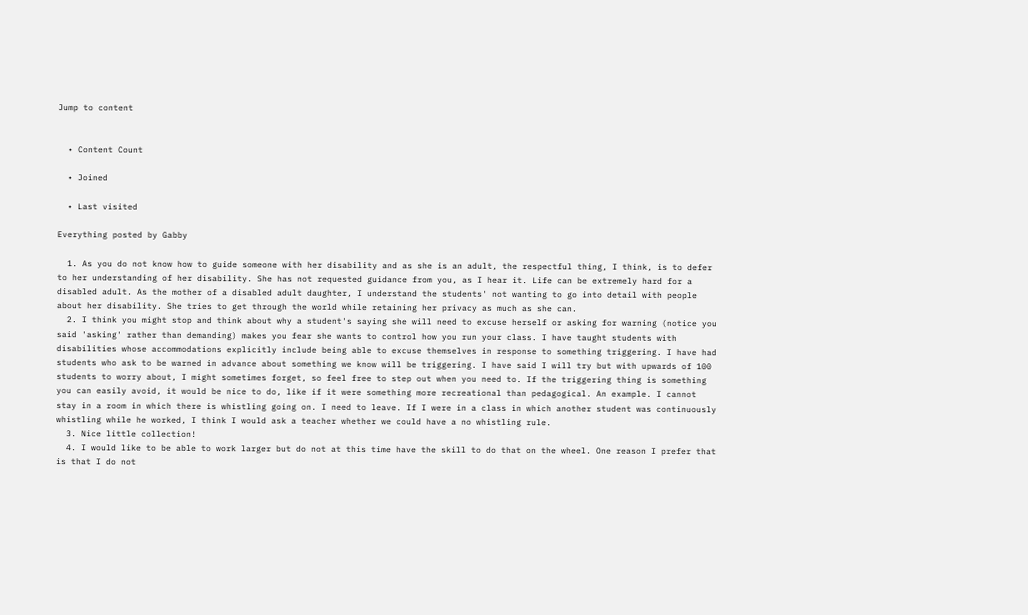Jump to content


  • Content Count

  • Joined

  • Last visited

Everything posted by Gabby

  1. As you do not know how to guide someone with her disability and as she is an adult, the respectful thing, I think, is to defer to her understanding of her disability. She has not requested guidance from you, as I hear it. Life can be extremely hard for a disabled adult. As the mother of a disabled adult daughter, I understand the students' not wanting to go into detail with people about her disability. She tries to get through the world while retaining her privacy as much as she can.
  2. I think you might stop and think about why a student's saying she will need to excuse herself or asking for warning (notice you said 'asking' rather than demanding) makes you fear she wants to control how you run your class. I have taught students with disabilities whose accommodations explicitly include being able to excuse themselves in response to something triggering. I have had students who ask to be warned in advance about something we know will be triggering. I have said I will try but with upwards of 100 students to worry about, I might sometimes forget, so feel free to step out when you need to. If the triggering thing is something you can easily avoid, it would be nice to do, like if it were something more recreational than pedagogical. An example. I cannot stay in a room in which there is whistling going on. I need to leave. If I were in a class in which another student was continuously whistling while he worked, I think I would ask a teacher whether we could have a no whistling rule.
  3. Nice little collection!
  4. I would like to be able to work larger but do not at this time have the skill to do that on the wheel. One reason I prefer that is that I do not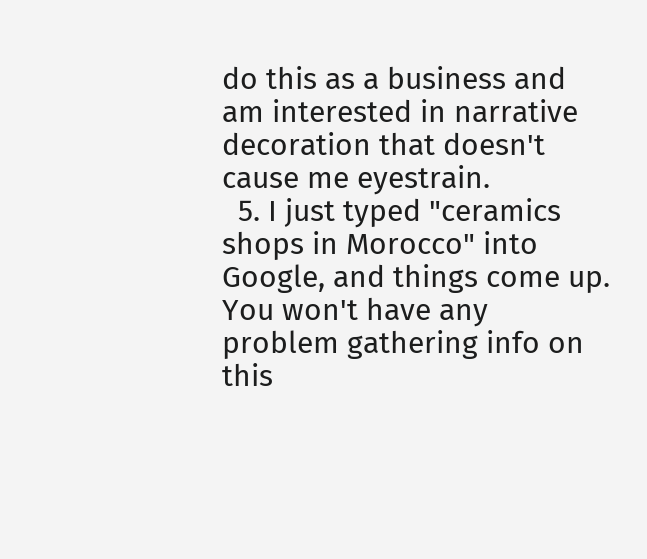do this as a business and am interested in narrative decoration that doesn't cause me eyestrain.
  5. I just typed "ceramics shops in Morocco" into Google, and things come up. You won't have any problem gathering info on this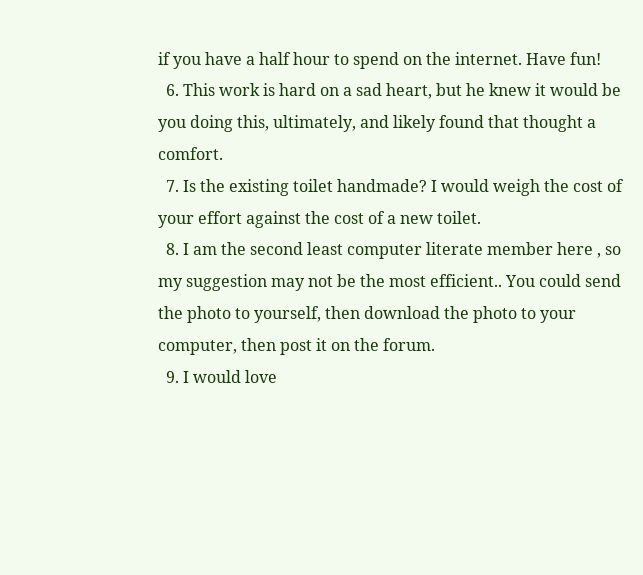if you have a half hour to spend on the internet. Have fun!
  6. This work is hard on a sad heart, but he knew it would be you doing this, ultimately, and likely found that thought a comfort.
  7. Is the existing toilet handmade? I would weigh the cost of your effort against the cost of a new toilet.
  8. I am the second least computer literate member here , so my suggestion may not be the most efficient.. You could send the photo to yourself, then download the photo to your computer, then post it on the forum.
  9. I would love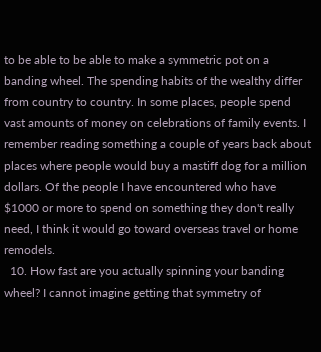to be able to be able to make a symmetric pot on a banding wheel. The spending habits of the wealthy differ from country to country. In some places, people spend vast amounts of money on celebrations of family events. I remember reading something a couple of years back about places where people would buy a mastiff dog for a million dollars. Of the people I have encountered who have $1000 or more to spend on something they don't really need, I think it would go toward overseas travel or home remodels.
  10. How fast are you actually spinning your banding wheel? I cannot imagine getting that symmetry of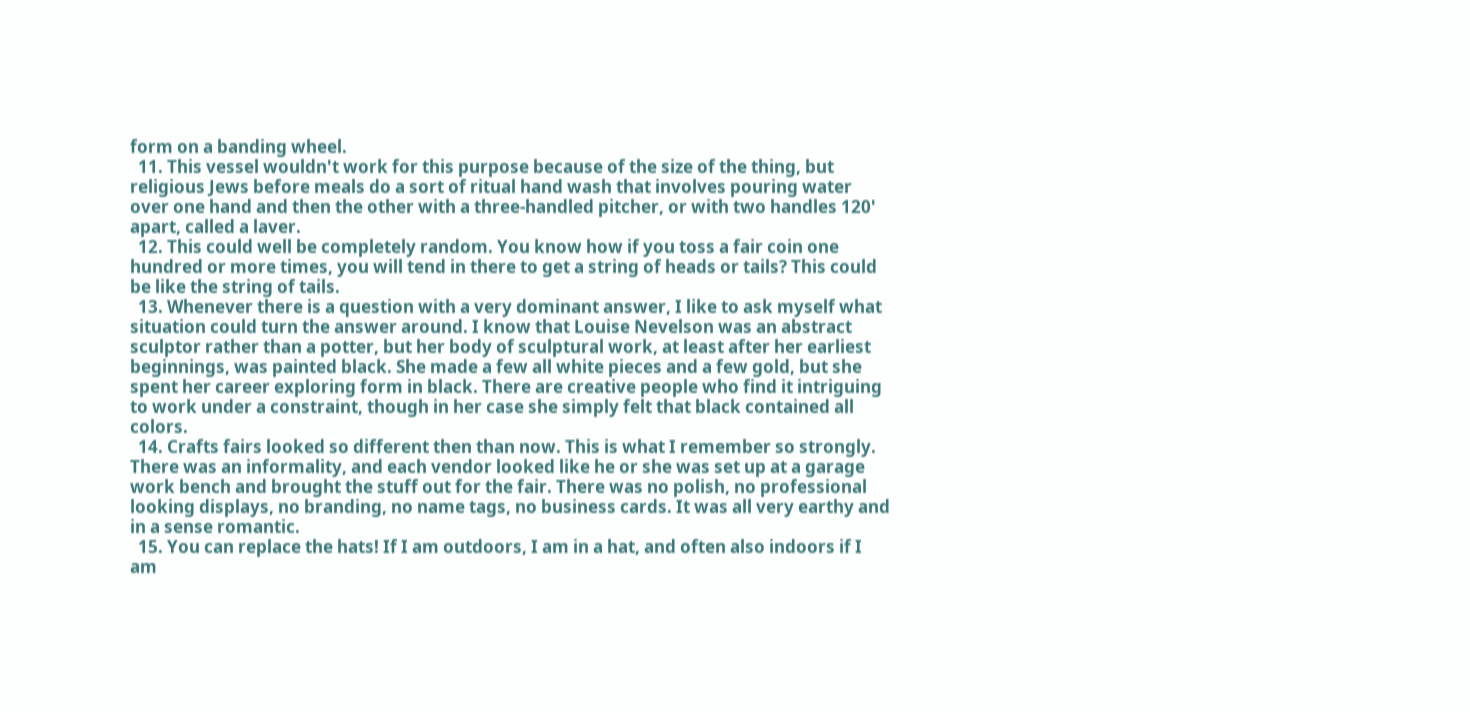form on a banding wheel.
  11. This vessel wouldn't work for this purpose because of the size of the thing, but religious Jews before meals do a sort of ritual hand wash that involves pouring water over one hand and then the other with a three-handled pitcher, or with two handles 120' apart, called a laver.
  12. This could well be completely random. You know how if you toss a fair coin one hundred or more times, you will tend in there to get a string of heads or tails? This could be like the string of tails.
  13. Whenever there is a question with a very dominant answer, I like to ask myself what situation could turn the answer around. I know that Louise Nevelson was an abstract sculptor rather than a potter, but her body of sculptural work, at least after her earliest beginnings, was painted black. She made a few all white pieces and a few gold, but she spent her career exploring form in black. There are creative people who find it intriguing to work under a constraint, though in her case she simply felt that black contained all colors.
  14. Crafts fairs looked so different then than now. This is what I remember so strongly. There was an informality, and each vendor looked like he or she was set up at a garage work bench and brought the stuff out for the fair. There was no polish, no professional looking displays, no branding, no name tags, no business cards. It was all very earthy and in a sense romantic.
  15. You can replace the hats! If I am outdoors, I am in a hat, and often also indoors if I am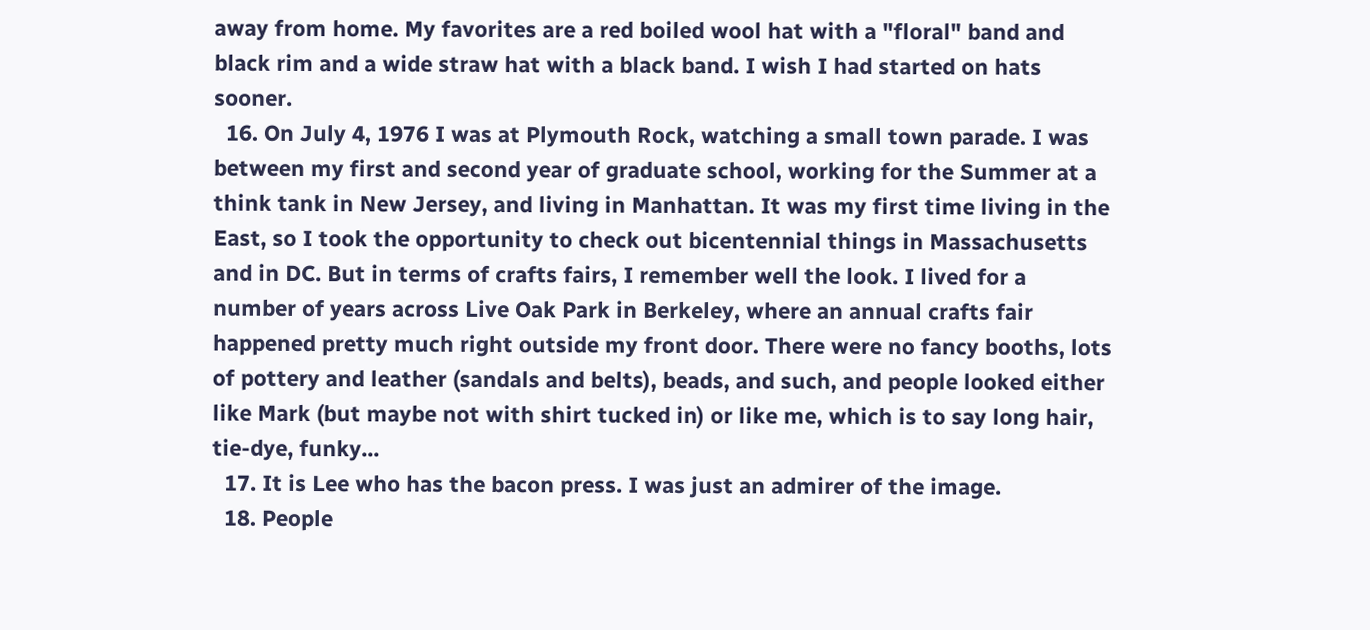away from home. My favorites are a red boiled wool hat with a "floral" band and black rim and a wide straw hat with a black band. I wish I had started on hats sooner.
  16. On July 4, 1976 I was at Plymouth Rock, watching a small town parade. I was between my first and second year of graduate school, working for the Summer at a think tank in New Jersey, and living in Manhattan. It was my first time living in the East, so I took the opportunity to check out bicentennial things in Massachusetts and in DC. But in terms of crafts fairs, I remember well the look. I lived for a number of years across Live Oak Park in Berkeley, where an annual crafts fair happened pretty much right outside my front door. There were no fancy booths, lots of pottery and leather (sandals and belts), beads, and such, and people looked either like Mark (but maybe not with shirt tucked in) or like me, which is to say long hair, tie-dye, funky...
  17. It is Lee who has the bacon press. I was just an admirer of the image.
  18. People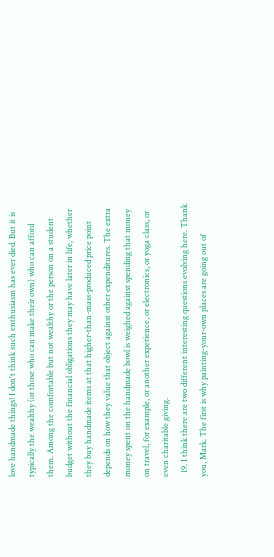love handmade things! I don't think such enthusiasm has ever died. But it is typically the wealthy (or those who can make their own) who can afford them. Among the comfortable but not wealthy or the person on a student budget without the financial obligations they may have later in life, whether they buy handmade items at that higher-than-mass-produced price point depends on how they value that object against other expenditures. The extra money spent on the handmade bowl is weighed against spending that money on travel, for example, or another experience, or electronics, or yoga class, or even charitable giving.
  19. I think there are two different interesting questions evolving here. Thank you, Mark. The first is why painting-your-own places are going out of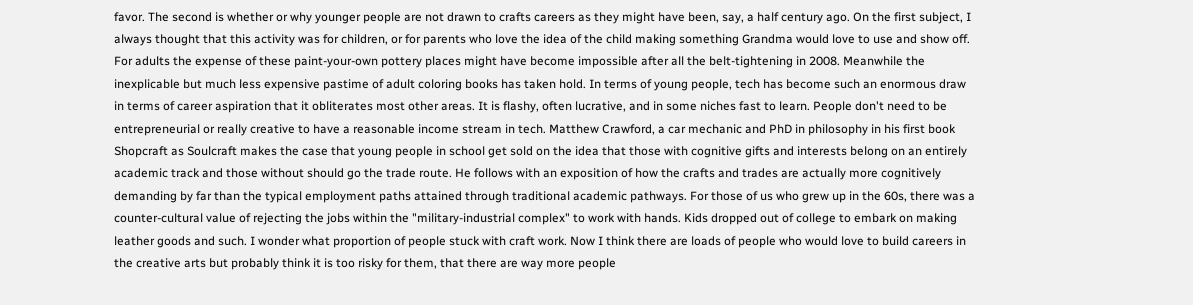favor. The second is whether or why younger people are not drawn to crafts careers as they might have been, say, a half century ago. On the first subject, I always thought that this activity was for children, or for parents who love the idea of the child making something Grandma would love to use and show off. For adults the expense of these paint-your-own pottery places might have become impossible after all the belt-tightening in 2008. Meanwhile the inexplicable but much less expensive pastime of adult coloring books has taken hold. In terms of young people, tech has become such an enormous draw in terms of career aspiration that it obliterates most other areas. It is flashy, often lucrative, and in some niches fast to learn. People don't need to be entrepreneurial or really creative to have a reasonable income stream in tech. Matthew Crawford, a car mechanic and PhD in philosophy in his first book Shopcraft as Soulcraft makes the case that young people in school get sold on the idea that those with cognitive gifts and interests belong on an entirely academic track and those without should go the trade route. He follows with an exposition of how the crafts and trades are actually more cognitively demanding by far than the typical employment paths attained through traditional academic pathways. For those of us who grew up in the 60s, there was a counter-cultural value of rejecting the jobs within the "military-industrial complex" to work with hands. Kids dropped out of college to embark on making leather goods and such. I wonder what proportion of people stuck with craft work. Now I think there are loads of people who would love to build careers in the creative arts but probably think it is too risky for them, that there are way more people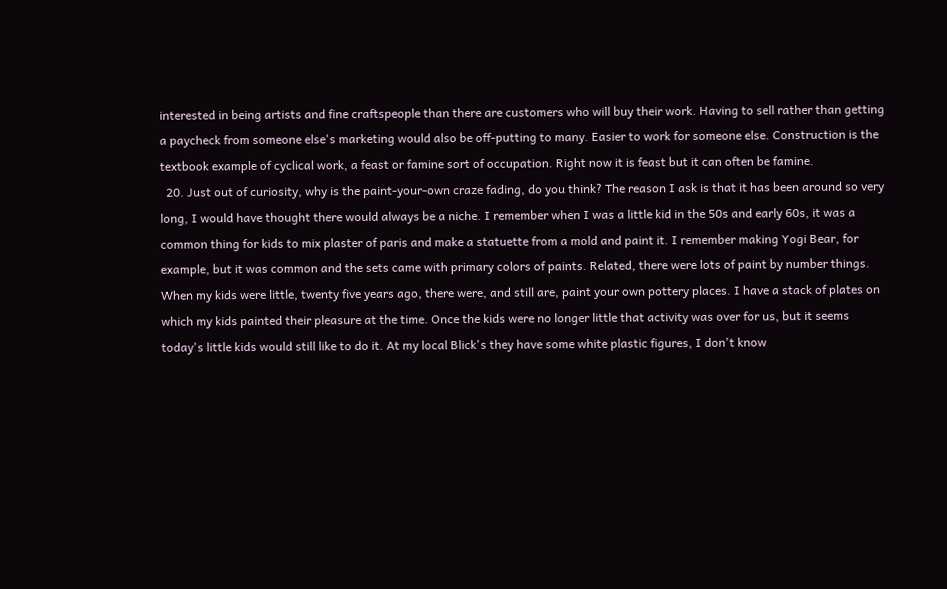interested in being artists and fine craftspeople than there are customers who will buy their work. Having to sell rather than getting a paycheck from someone else's marketing would also be off-putting to many. Easier to work for someone else. Construction is the textbook example of cyclical work, a feast or famine sort of occupation. Right now it is feast but it can often be famine.
  20. Just out of curiosity, why is the paint-your-own craze fading, do you think? The reason I ask is that it has been around so very long, I would have thought there would always be a niche. I remember when I was a little kid in the 50s and early 60s, it was a common thing for kids to mix plaster of paris and make a statuette from a mold and paint it. I remember making Yogi Bear, for example, but it was common and the sets came with primary colors of paints. Related, there were lots of paint by number things. When my kids were little, twenty five years ago, there were, and still are, paint your own pottery places. I have a stack of plates on which my kids painted their pleasure at the time. Once the kids were no longer little that activity was over for us, but it seems today's little kids would still like to do it. At my local Blick's they have some white plastic figures, I don't know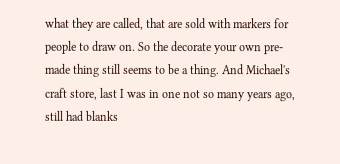what they are called, that are sold with markers for people to draw on. So the decorate your own pre-made thing still seems to be a thing. And Michael's craft store, last I was in one not so many years ago, still had blanks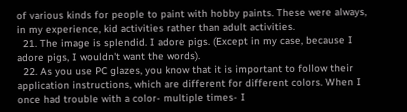of various kinds for people to paint with hobby paints. These were always, in my experience, kid activities rather than adult activities.
  21. The image is splendid. I adore pigs. (Except in my case, because I adore pigs, I wouldn't want the words).
  22. As you use PC glazes, you know that it is important to follow their application instructions, which are different for different colors. When I once had trouble with a color- multiple times- I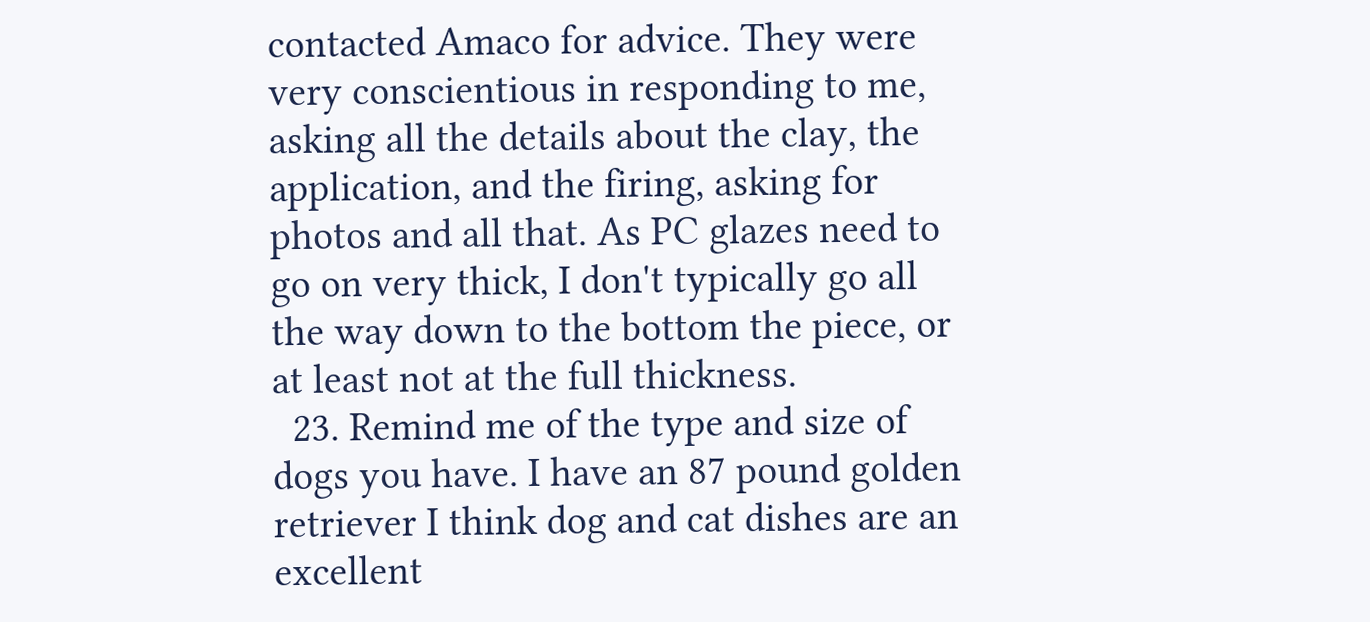contacted Amaco for advice. They were very conscientious in responding to me, asking all the details about the clay, the application, and the firing, asking for photos and all that. As PC glazes need to go on very thick, I don't typically go all the way down to the bottom the piece, or at least not at the full thickness.
  23. Remind me of the type and size of dogs you have. I have an 87 pound golden retriever I think dog and cat dishes are an excellent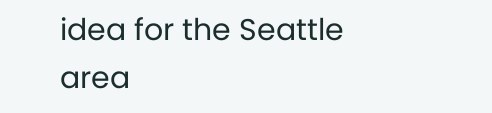idea for the Seattle area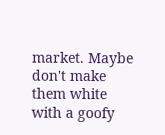market. Maybe don't make them white with a goofy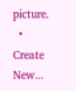picture.
  • Create New...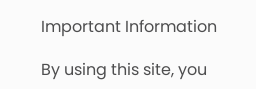Important Information

By using this site, you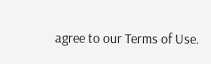agree to our Terms of Use.